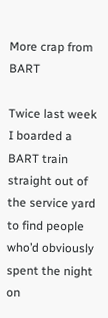More crap from BART

Twice last week I boarded a BART train straight out of the service yard to find people who’d obviously spent the night on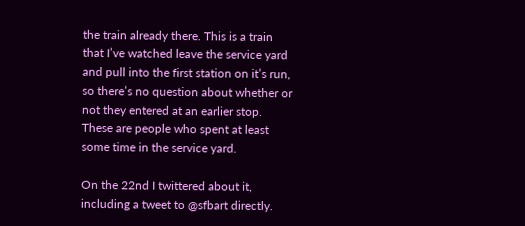the train already there. This is a train that I’ve watched leave the service yard and pull into the first station on it’s run, so there’s no question about whether or not they entered at an earlier stop. These are people who spent at least some time in the service yard.

On the 22nd I twittered about it, including a tweet to @sfbart directly.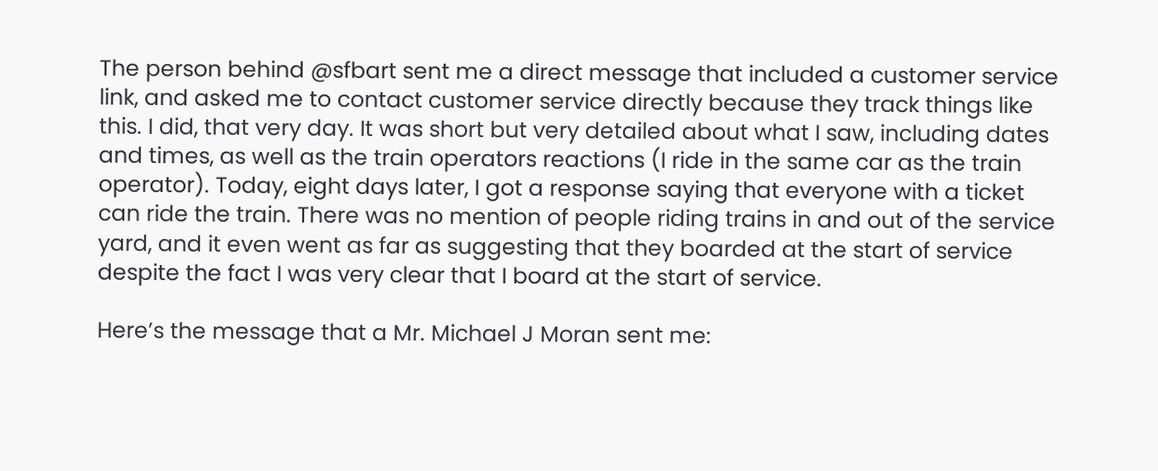The person behind @sfbart sent me a direct message that included a customer service link, and asked me to contact customer service directly because they track things like this. I did, that very day. It was short but very detailed about what I saw, including dates and times, as well as the train operators reactions (I ride in the same car as the train operator). Today, eight days later, I got a response saying that everyone with a ticket can ride the train. There was no mention of people riding trains in and out of the service yard, and it even went as far as suggesting that they boarded at the start of service despite the fact I was very clear that I board at the start of service.

Here’s the message that a Mr. Michael J Moran sent me: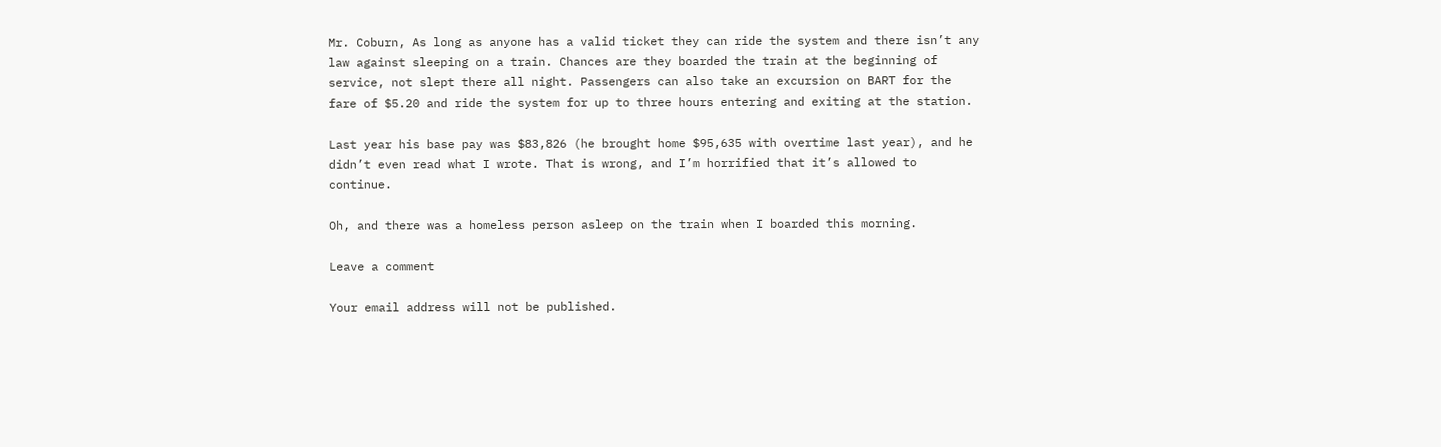Mr. Coburn, As long as anyone has a valid ticket they can ride the system and there isn’t any law against sleeping on a train. Chances are they boarded the train at the beginning of service, not slept there all night. Passengers can also take an excursion on BART for the fare of $5.20 and ride the system for up to three hours entering and exiting at the station.

Last year his base pay was $83,826 (he brought home $95,635 with overtime last year), and he didn’t even read what I wrote. That is wrong, and I’m horrified that it’s allowed to continue.

Oh, and there was a homeless person asleep on the train when I boarded this morning.

Leave a comment

Your email address will not be published.